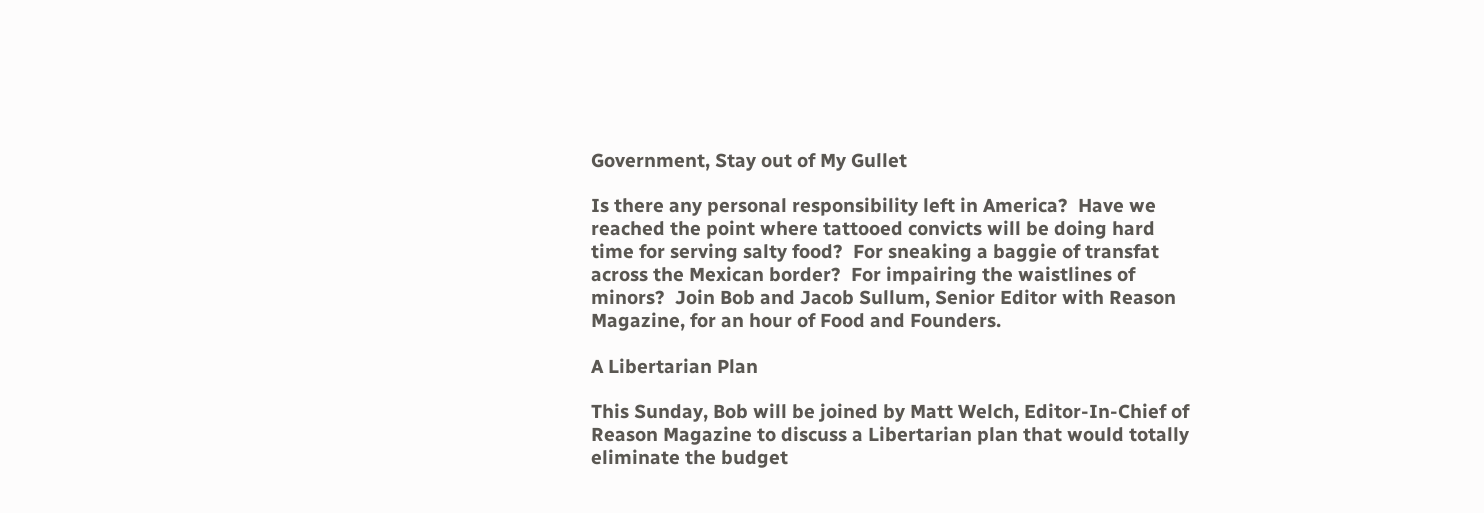Government, Stay out of My Gullet

Is there any personal responsibility left in America?  Have we reached the point where tattooed convicts will be doing hard time for serving salty food?  For sneaking a baggie of transfat across the Mexican border?  For impairing the waistlines of minors?  Join Bob and Jacob Sullum, Senior Editor with Reason Magazine, for an hour of Food and Founders.

A Libertarian Plan

This Sunday, Bob will be joined by Matt Welch, Editor-In-Chief of Reason Magazine to discuss a Libertarian plan that would totally eliminate the budget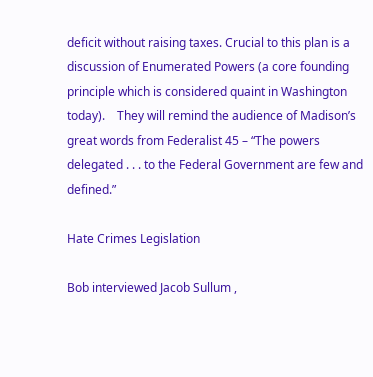deficit without raising taxes. Crucial to this plan is a discussion of Enumerated Powers (a core founding principle which is considered quaint in Washington today).    They will remind the audience of Madison’s great words from Federalist 45 – “The powers delegated . . . to the Federal Government are few and defined.”

Hate Crimes Legislation

Bob interviewed Jacob Sullum ,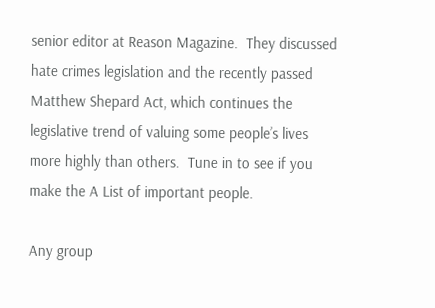senior editor at Reason Magazine.  They discussed hate crimes legislation and the recently passed Matthew Shepard Act, which continues the legislative trend of valuing some people’s lives more highly than others.  Tune in to see if you make the A List of important people.

Any group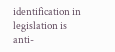identification in legislation is anti-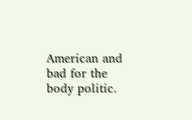American and bad for the body politic.